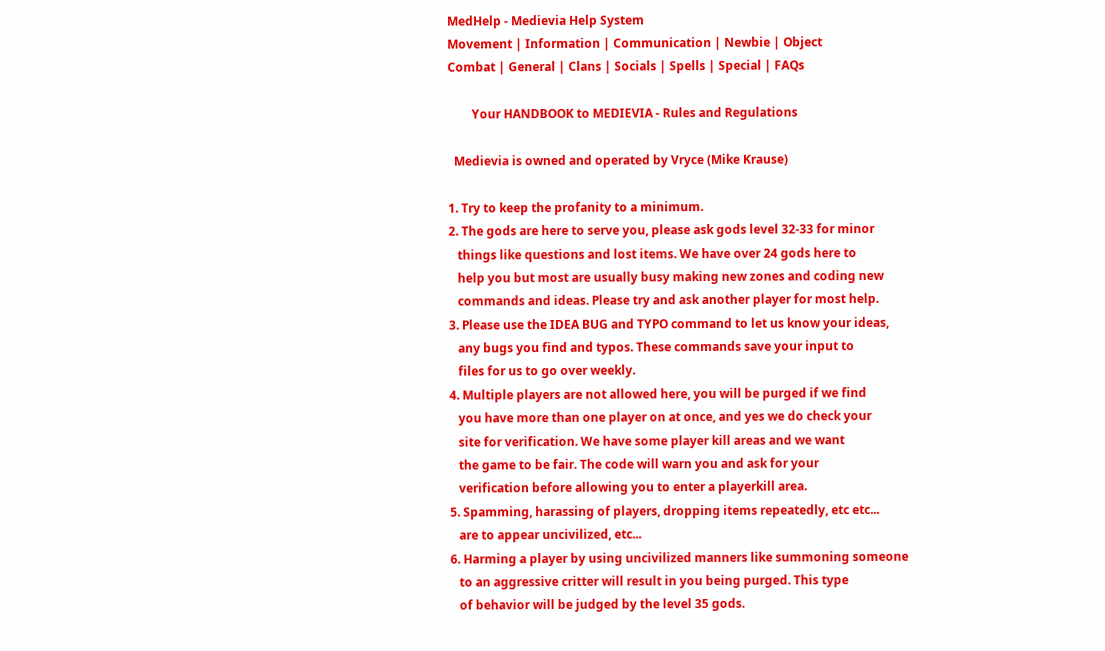MedHelp - Medievia Help System
Movement | Information | Communication | Newbie | Object
Combat | General | Clans | Socials | Spells | Special | FAQs

        Your HANDBOOK to MEDIEVIA - Rules and Regulations

  Medievia is owned and operated by Vryce (Mike Krause)

1. Try to keep the profanity to a minimum.
2. The gods are here to serve you, please ask gods level 32-33 for minor
   things like questions and lost items. We have over 24 gods here to
   help you but most are usually busy making new zones and coding new
   commands and ideas. Please try and ask another player for most help.
3. Please use the IDEA BUG and TYPO command to let us know your ideas,
   any bugs you find and typos. These commands save your input to
   files for us to go over weekly.
4. Multiple players are not allowed here, you will be purged if we find
   you have more than one player on at once, and yes we do check your
   site for verification. We have some player kill areas and we want
   the game to be fair. The code will warn you and ask for your
   verification before allowing you to enter a playerkill area.
5. Spamming, harassing of players, dropping items repeatedly, etc etc...
   are to appear uncivilized, etc...
6. Harming a player by using uncivilized manners like summoning someone
   to an aggressive critter will result in you being purged. This type
   of behavior will be judged by the level 35 gods.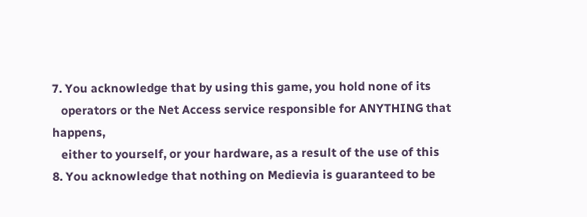7. You acknowledge that by using this game, you hold none of its
   operators or the Net Access service responsible for ANYTHING that happens,
   either to yourself, or your hardware, as a result of the use of this
8. You acknowledge that nothing on Medievia is guaranteed to be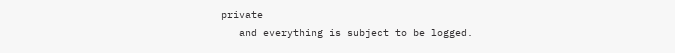private
   and everything is subject to be logged.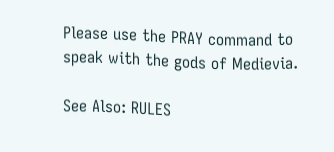Please use the PRAY command to speak with the gods of Medievia.

See Also: RULES